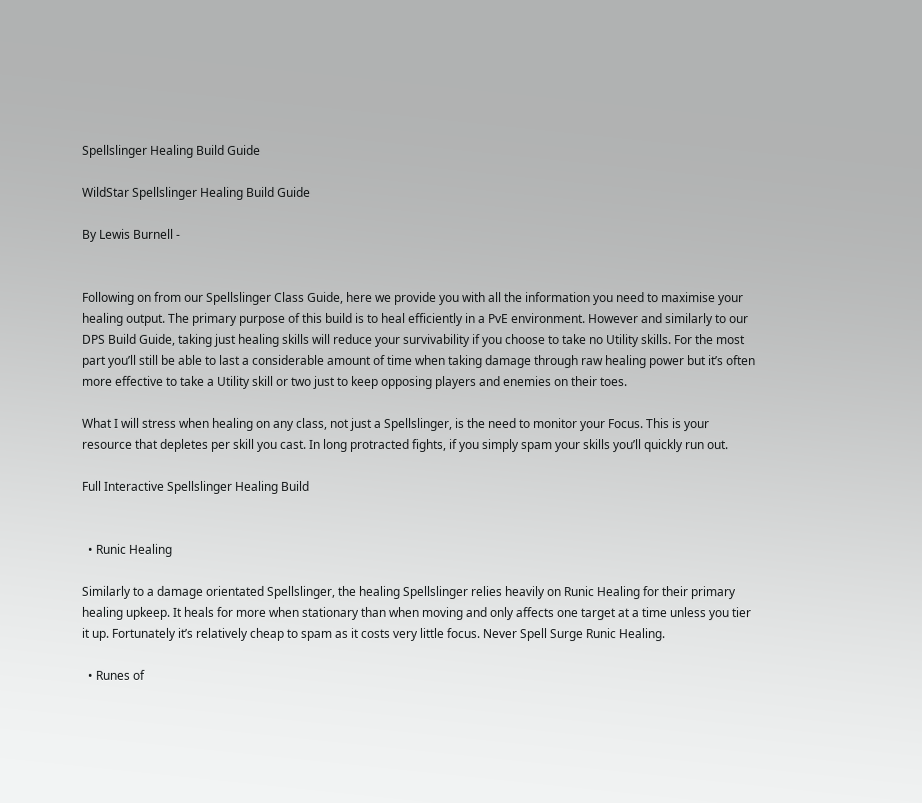Spellslinger Healing Build Guide

WildStar Spellslinger Healing Build Guide

By Lewis Burnell -


Following on from our Spellslinger Class Guide, here we provide you with all the information you need to maximise your healing output. The primary purpose of this build is to heal efficiently in a PvE environment. However and similarly to our DPS Build Guide, taking just healing skills will reduce your survivability if you choose to take no Utility skills. For the most part you’ll still be able to last a considerable amount of time when taking damage through raw healing power but it’s often more effective to take a Utility skill or two just to keep opposing players and enemies on their toes.

What I will stress when healing on any class, not just a Spellslinger, is the need to monitor your Focus. This is your resource that depletes per skill you cast. In long protracted fights, if you simply spam your skills you’ll quickly run out.

Full Interactive Spellslinger Healing Build


  • Runic Healing

Similarly to a damage orientated Spellslinger, the healing Spellslinger relies heavily on Runic Healing for their primary healing upkeep. It heals for more when stationary than when moving and only affects one target at a time unless you tier it up. Fortunately it’s relatively cheap to spam as it costs very little focus. Never Spell Surge Runic Healing.

  • Runes of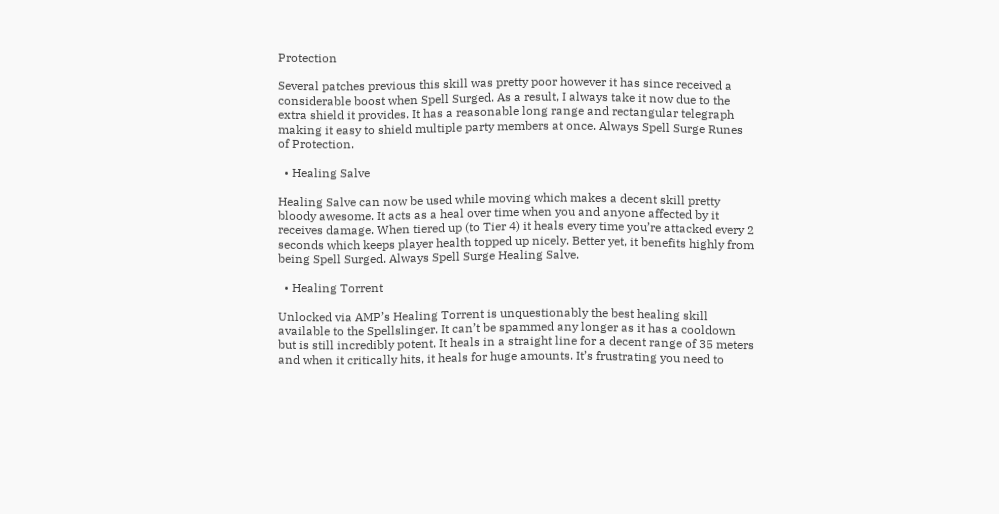Protection

Several patches previous this skill was pretty poor however it has since received a considerable boost when Spell Surged. As a result, I always take it now due to the extra shield it provides. It has a reasonable long range and rectangular telegraph making it easy to shield multiple party members at once. Always Spell Surge Runes of Protection.

  • Healing Salve

Healing Salve can now be used while moving which makes a decent skill pretty bloody awesome. It acts as a heal over time when you and anyone affected by it receives damage. When tiered up (to Tier 4) it heals every time you’re attacked every 2 seconds which keeps player health topped up nicely. Better yet, it benefits highly from being Spell Surged. Always Spell Surge Healing Salve.

  • Healing Torrent

Unlocked via AMP’s Healing Torrent is unquestionably the best healing skill available to the Spellslinger. It can’t be spammed any longer as it has a cooldown but is still incredibly potent. It heals in a straight line for a decent range of 35 meters and when it critically hits, it heals for huge amounts. It’s frustrating you need to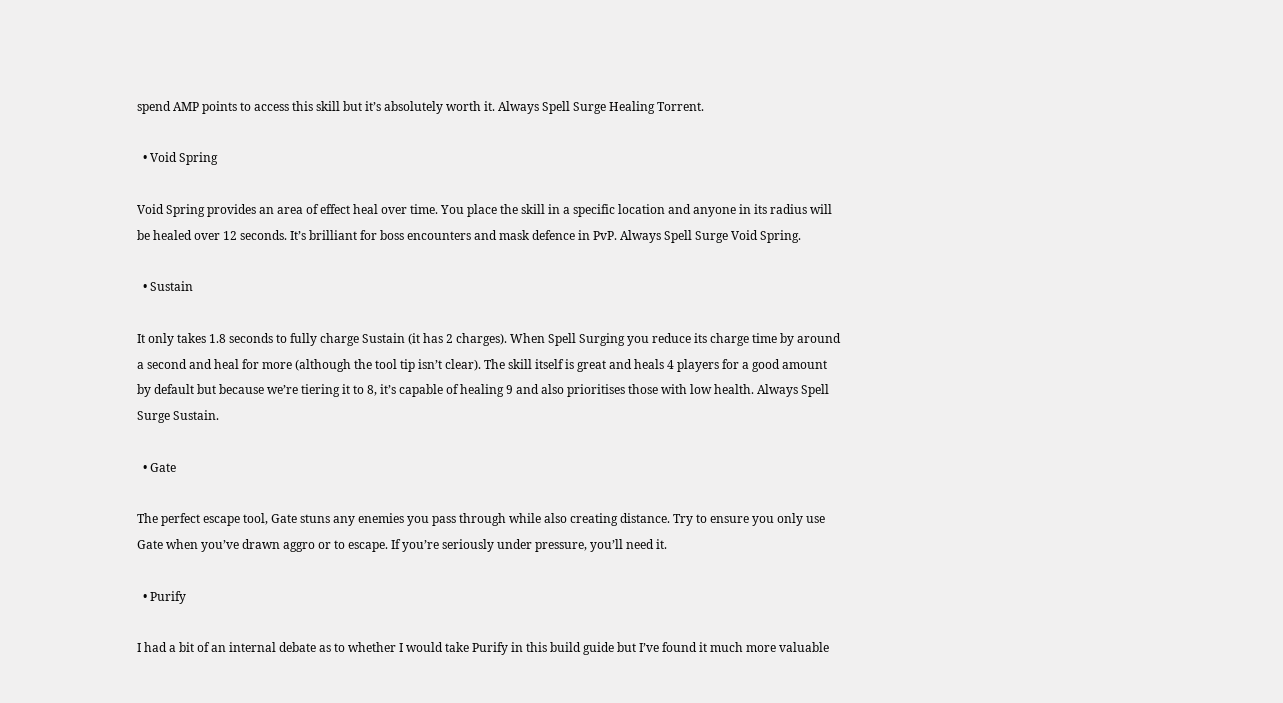spend AMP points to access this skill but it’s absolutely worth it. Always Spell Surge Healing Torrent.

  • Void Spring

Void Spring provides an area of effect heal over time. You place the skill in a specific location and anyone in its radius will be healed over 12 seconds. It’s brilliant for boss encounters and mask defence in PvP. Always Spell Surge Void Spring.

  • Sustain

It only takes 1.8 seconds to fully charge Sustain (it has 2 charges). When Spell Surging you reduce its charge time by around a second and heal for more (although the tool tip isn’t clear). The skill itself is great and heals 4 players for a good amount by default but because we’re tiering it to 8, it’s capable of healing 9 and also prioritises those with low health. Always Spell Surge Sustain.

  • Gate

The perfect escape tool, Gate stuns any enemies you pass through while also creating distance. Try to ensure you only use Gate when you’ve drawn aggro or to escape. If you’re seriously under pressure, you’ll need it.

  • Purify

I had a bit of an internal debate as to whether I would take Purify in this build guide but I’ve found it much more valuable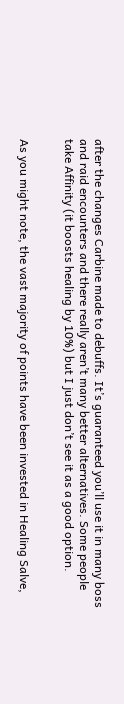after the changes Carbine made to debuffs. It’s guaranteed you’ll use it in many boss and raid encounters and there really aren’t many better alternatives. Some people take Affinity (it boosts healing by 10%) but I just don’t see it as a good option.


As you might note, the vast majority of points have been invested in Healing Salve,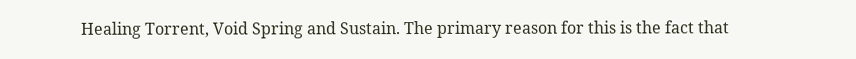Healing Torrent, Void Spring and Sustain. The primary reason for this is the fact that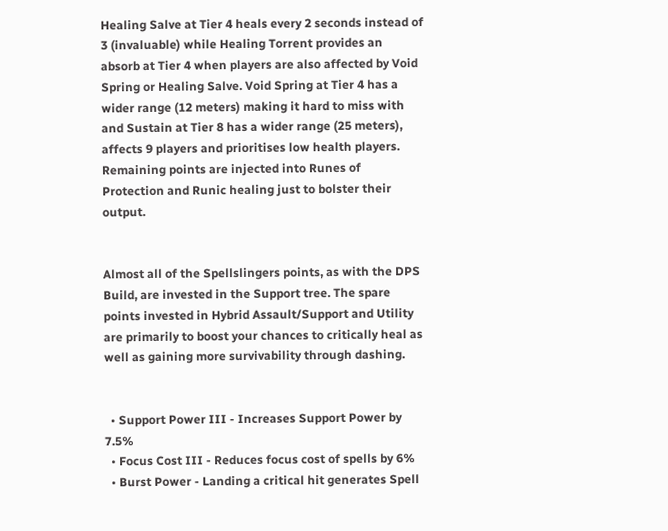Healing Salve at Tier 4 heals every 2 seconds instead of 3 (invaluable) while Healing Torrent provides an absorb at Tier 4 when players are also affected by Void Spring or Healing Salve. Void Spring at Tier 4 has a wider range (12 meters) making it hard to miss with and Sustain at Tier 8 has a wider range (25 meters), affects 9 players and prioritises low health players. Remaining points are injected into Runes of Protection and Runic healing just to bolster their output.


Almost all of the Spellslingers points, as with the DPS Build, are invested in the Support tree. The spare points invested in Hybrid Assault/Support and Utility are primarily to boost your chances to critically heal as well as gaining more survivability through dashing.


  • Support Power III - Increases Support Power by 7.5%
  • Focus Cost III - Reduces focus cost of spells by 6%
  • Burst Power - Landing a critical hit generates Spell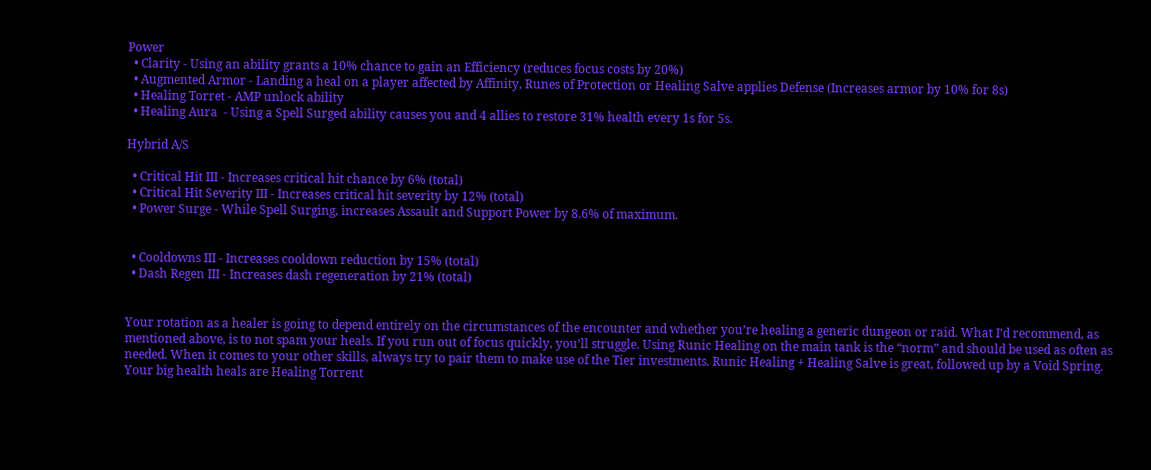Power
  • Clarity - Using an ability grants a 10% chance to gain an Efficiency (reduces focus costs by 20%)
  • Augmented Armor - Landing a heal on a player affected by Affinity, Runes of Protection or Healing Salve applies Defense (Increases armor by 10% for 8s)
  • Healing Torret - AMP unlock ability
  • Healing Aura  - Using a Spell Surged ability causes you and 4 allies to restore 31% health every 1s for 5s.

Hybrid A/S

  • Critical Hit III - Increases critical hit chance by 6% (total)
  • Critical Hit Severity III - Increases critical hit severity by 12% (total)
  • Power Surge - While Spell Surging, increases Assault and Support Power by 8.6% of maximum.


  • Cooldowns III - Increases cooldown reduction by 15% (total)
  • Dash Regen III - Increases dash regeneration by 21% (total)


Your rotation as a healer is going to depend entirely on the circumstances of the encounter and whether you’re healing a generic dungeon or raid. What I’d recommend, as mentioned above, is to not spam your heals. If you run out of focus quickly, you’ll struggle. Using Runic Healing on the main tank is the “norm” and should be used as often as needed. When it comes to your other skills, always try to pair them to make use of the Tier investments. Runic Healing + Healing Salve is great, followed up by a Void Spring. Your big health heals are Healing Torrent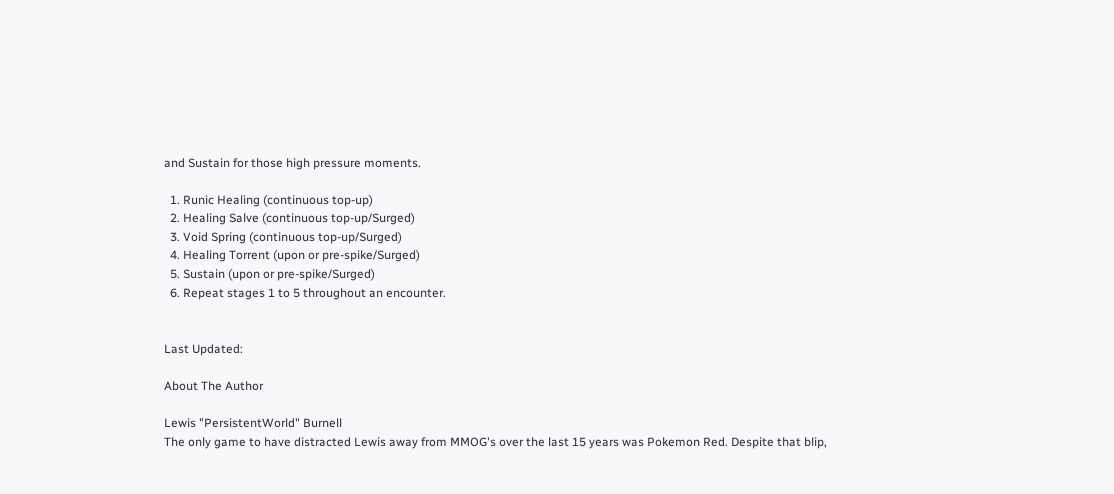and Sustain for those high pressure moments.

  1. Runic Healing (continuous top-up)
  2. Healing Salve (continuous top-up/Surged)
  3. Void Spring (continuous top-up/Surged)
  4. Healing Torrent (upon or pre-spike/Surged)
  5. Sustain (upon or pre-spike/Surged)
  6. Repeat stages 1 to 5 throughout an encounter.


Last Updated:

About The Author

Lewis "PersistentWorld" Burnell
The only game to have distracted Lewis away from MMOG's over the last 15 years was Pokemon Red. Despite that blip,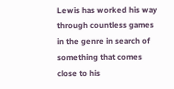Lewis has worked his way through countless games in the genre in search of something that comes close to his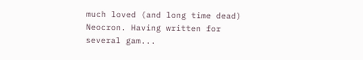much loved (and long time dead) Neocron. Having written for several gam...